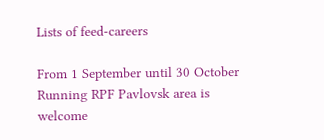Lists of feed-careers

From 1 September until 30 October Running RPF Pavlovsk area is welcome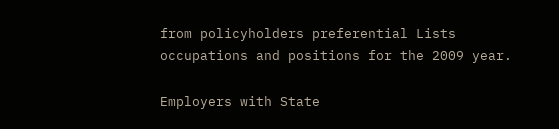from policyholders preferential Lists occupations and positions for the 2009 year.

Employers with State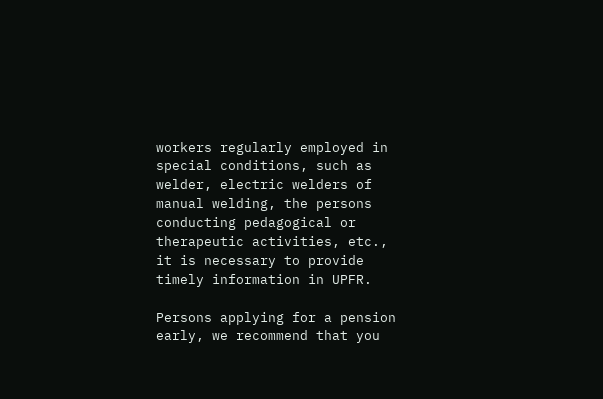workers regularly employed in special conditions, such as welder, electric welders of manual welding, the persons conducting pedagogical or therapeutic activities, etc., it is necessary to provide timely information in UPFR.

Persons applying for a pension early, we recommend that you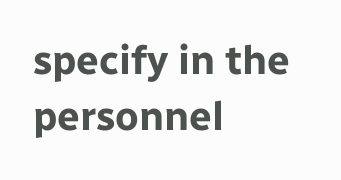specify in the personnel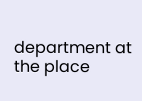department at the place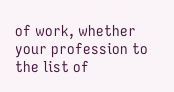of work, whether your profession to the list of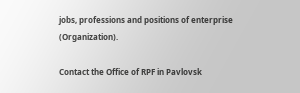jobs, professions and positions of enterprise (Organization).

Contact the Office of RPF in Pavlovsk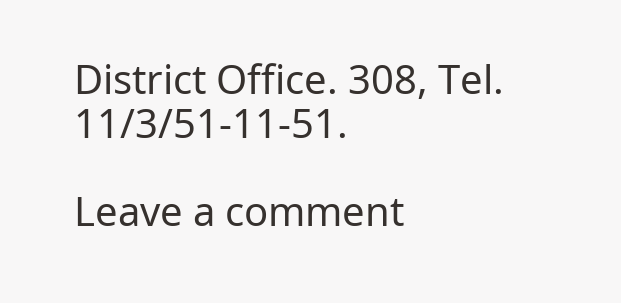District Office. 308, Tel. 11/3/51-11-51.

Leave a comment